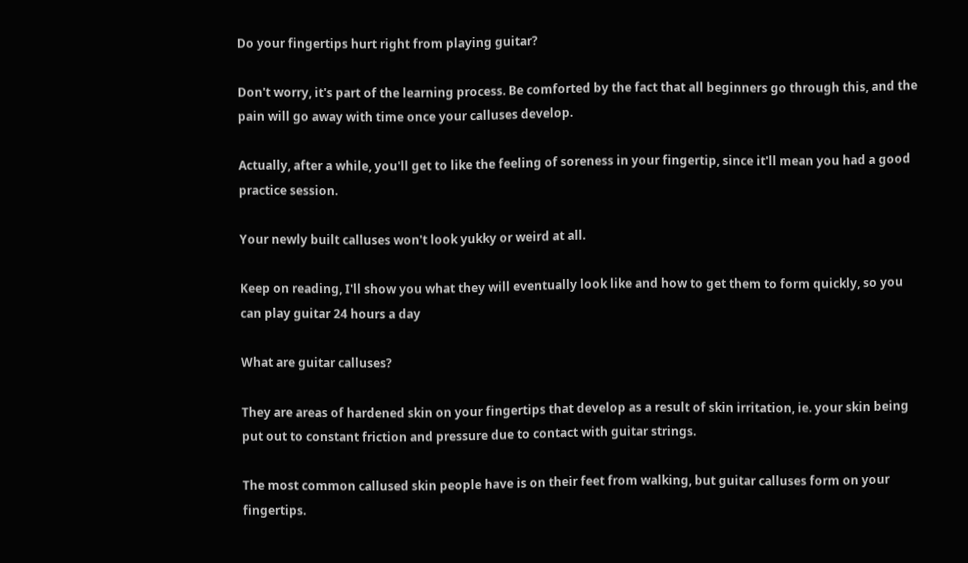Do your fingertips hurt right from playing guitar?

Don't worry, it's part of the learning process. Be comforted by the fact that all beginners go through this, and the pain will go away with time once your calluses develop.

Actually, after a while, you'll get to like the feeling of soreness in your fingertip, since it'll mean you had a good practice session.

Your newly built calluses won't look yukky or weird at all.

Keep on reading, I'll show you what they will eventually look like and how to get them to form quickly, so you can play guitar 24 hours a day

What are guitar calluses?

They are areas of hardened skin on your fingertips that develop as a result of skin irritation, ie. your skin being put out to constant friction and pressure due to contact with guitar strings.

The most common callused skin people have is on their feet from walking, but guitar calluses form on your fingertips.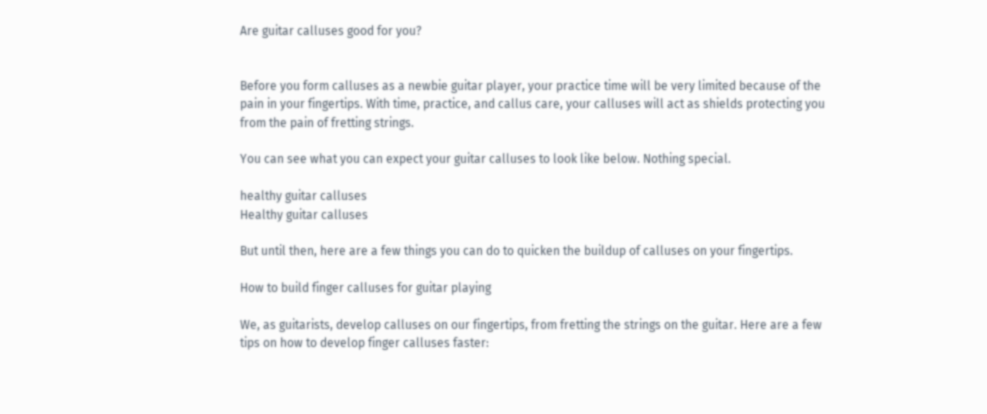Are guitar calluses good for you?


Before you form calluses as a newbie guitar player, your practice time will be very limited because of the pain in your fingertips. With time, practice, and callus care, your calluses will act as shields protecting you from the pain of fretting strings.

You can see what you can expect your guitar calluses to look like below. Nothing special.

healthy guitar calluses
Healthy guitar calluses

But until then, here are a few things you can do to quicken the buildup of calluses on your fingertips.

How to build finger calluses for guitar playing

We, as guitarists, develop calluses on our fingertips, from fretting the strings on the guitar. Here are a few tips on how to develop finger calluses faster: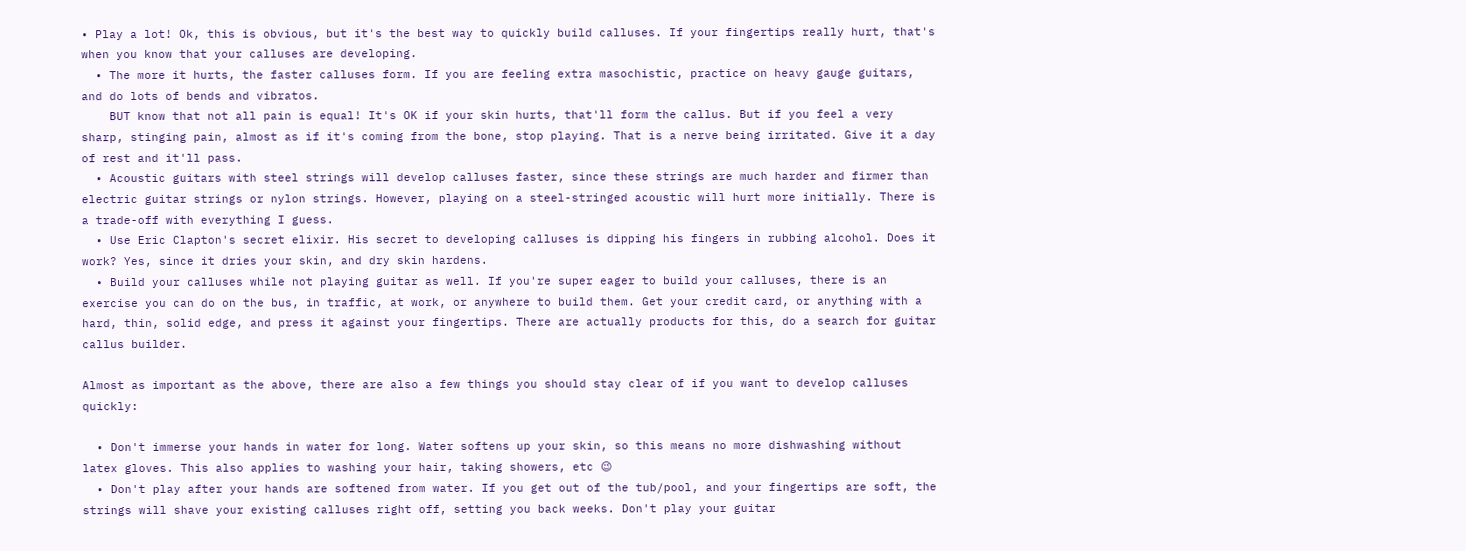• Play a lot! Ok, this is obvious, but it's the best way to quickly build calluses. If your fingertips really hurt, that's when you know that your calluses are developing.
  • The more it hurts, the faster calluses form. If you are feeling extra masochistic, practice on heavy gauge guitars, and do lots of bends and vibratos.
    BUT know that not all pain is equal! It's OK if your skin hurts, that'll form the callus. But if you feel a very sharp, stinging pain, almost as if it's coming from the bone, stop playing. That is a nerve being irritated. Give it a day of rest and it'll pass.
  • Acoustic guitars with steel strings will develop calluses faster, since these strings are much harder and firmer than electric guitar strings or nylon strings. However, playing on a steel-stringed acoustic will hurt more initially. There is a trade-off with everything I guess.
  • Use Eric Clapton's secret elixir. His secret to developing calluses is dipping his fingers in rubbing alcohol. Does it work? Yes, since it dries your skin, and dry skin hardens.
  • Build your calluses while not playing guitar as well. If you're super eager to build your calluses, there is an exercise you can do on the bus, in traffic, at work, or anywhere to build them. Get your credit card, or anything with a hard, thin, solid edge, and press it against your fingertips. There are actually products for this, do a search for guitar callus builder.

Almost as important as the above, there are also a few things you should stay clear of if you want to develop calluses quickly:

  • Don't immerse your hands in water for long. Water softens up your skin, so this means no more dishwashing without latex gloves. This also applies to washing your hair, taking showers, etc 😉
  • Don't play after your hands are softened from water. If you get out of the tub/pool, and your fingertips are soft, the strings will shave your existing calluses right off, setting you back weeks. Don't play your guitar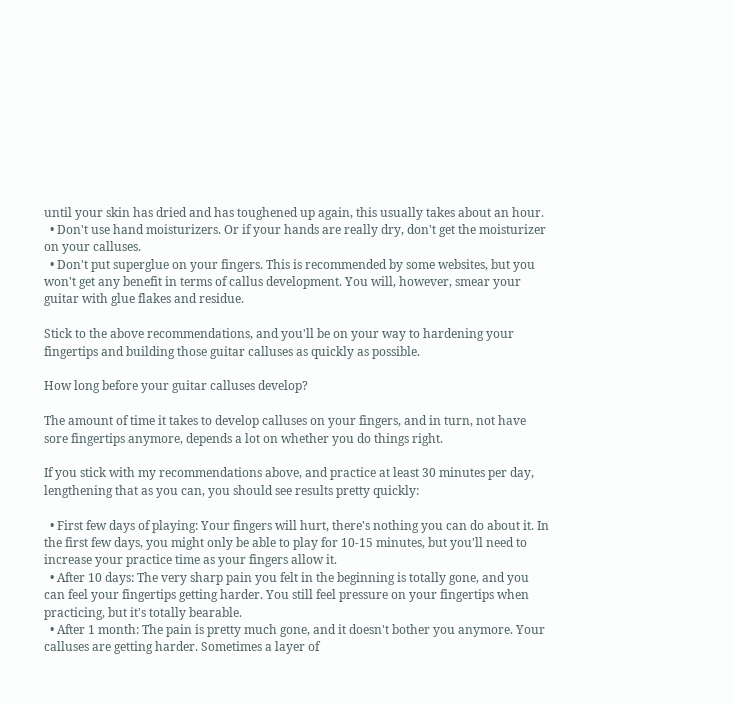until your skin has dried and has toughened up again, this usually takes about an hour.
  • Don't use hand moisturizers. Or if your hands are really dry, don't get the moisturizer on your calluses.
  • Don't put superglue on your fingers. This is recommended by some websites, but you won't get any benefit in terms of callus development. You will, however, smear your guitar with glue flakes and residue.

Stick to the above recommendations, and you'll be on your way to hardening your fingertips and building those guitar calluses as quickly as possible.

How long before your guitar calluses develop?

The amount of time it takes to develop calluses on your fingers, and in turn, not have sore fingertips anymore, depends a lot on whether you do things right.

If you stick with my recommendations above, and practice at least 30 minutes per day, lengthening that as you can, you should see results pretty quickly:

  • First few days of playing: Your fingers will hurt, there's nothing you can do about it. In the first few days, you might only be able to play for 10-15 minutes, but you'll need to increase your practice time as your fingers allow it.
  • After 10 days: The very sharp pain you felt in the beginning is totally gone, and you can feel your fingertips getting harder. You still feel pressure on your fingertips when practicing, but it's totally bearable.
  • After 1 month: The pain is pretty much gone, and it doesn't bother you anymore. Your calluses are getting harder. Sometimes a layer of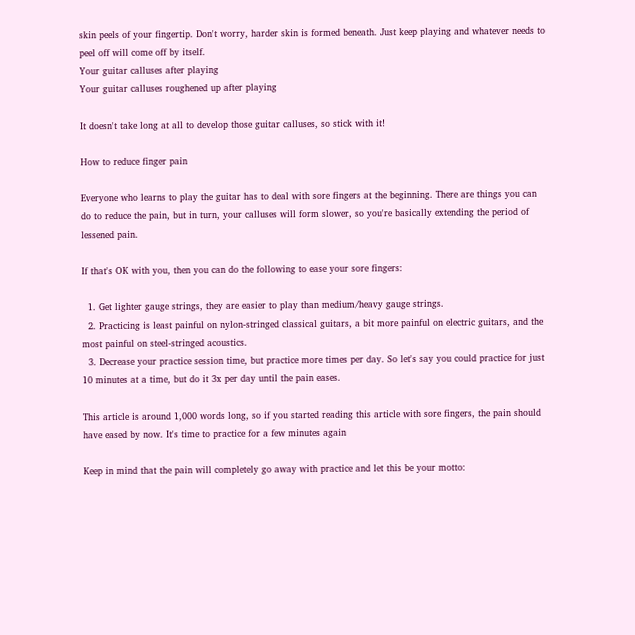skin peels of your fingertip. Don't worry, harder skin is formed beneath. Just keep playing and whatever needs to peel off will come off by itself.
Your guitar calluses after playing
Your guitar calluses roughened up after playing

It doesn't take long at all to develop those guitar calluses, so stick with it!

How to reduce finger pain

Everyone who learns to play the guitar has to deal with sore fingers at the beginning. There are things you can do to reduce the pain, but in turn, your calluses will form slower, so you're basically extending the period of lessened pain.

If that's OK with you, then you can do the following to ease your sore fingers:

  1. Get lighter gauge strings, they are easier to play than medium/heavy gauge strings.
  2. Practicing is least painful on nylon-stringed classical guitars, a bit more painful on electric guitars, and the most painful on steel-stringed acoustics.
  3. Decrease your practice session time, but practice more times per day. So let's say you could practice for just 10 minutes at a time, but do it 3x per day until the pain eases.

This article is around 1,000 words long, so if you started reading this article with sore fingers, the pain should have eased by now. It's time to practice for a few minutes again

Keep in mind that the pain will completely go away with practice and let this be your motto: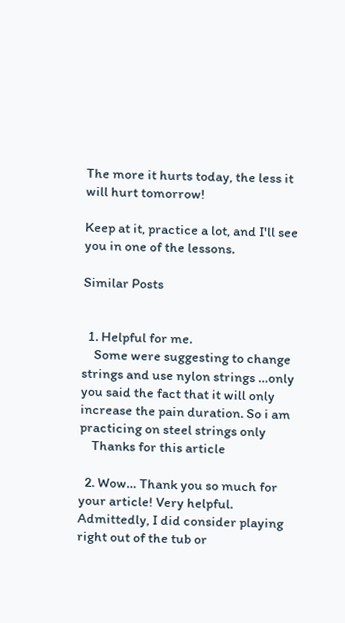The more it hurts today, the less it will hurt tomorrow!

Keep at it, practice a lot, and I'll see you in one of the lessons.

Similar Posts


  1. Helpful for me.
    Some were suggesting to change strings and use nylon strings …only you said the fact that it will only increase the pain duration. So i am practicing on steel strings only
    Thanks for this article

  2. Wow… Thank you so much for your article! Very helpful. Admittedly, I did consider playing right out of the tub or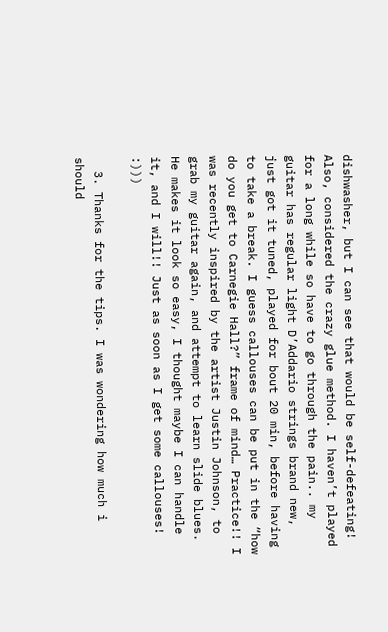dishwasher, but I can see that would be self-defeating! Also, considered the crazy glue method. I haven’t played for a long while so have to go through the pain.. my guitar has regular light D’Addario strings brand new, just got it tuned, played for bout 20 min, before having to take a break. I guess callouses can be put in the “how do you get to Carnegie Hall?” frame of mind… Practice!! I was recently inspired by the artist Justin Johnson, to grab my guitar again, and attempt to learn slide blues. He makes it look so easy, I thought maybe I can handle it, and I will!! Just as soon as I get some callouses! :)))

  3. Thanks for the tips. I was wondering how much i should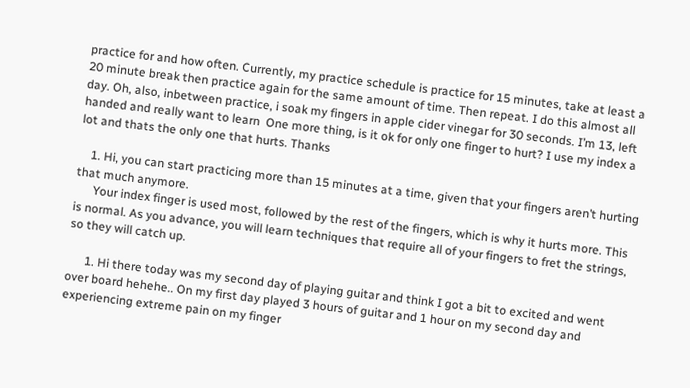practice for and how often. Currently, my practice schedule is practice for 15 minutes, take at least a 20 minute break then practice again for the same amount of time. Then repeat. I do this almost all day. Oh, also, inbetween practice, i soak my fingers in apple cider vinegar for 30 seconds. I’m 13, left handed and really want to learn  One more thing, is it ok for only one finger to hurt? I use my index a lot and thats the only one that hurts. Thanks

    1. Hi, you can start practicing more than 15 minutes at a time, given that your fingers aren’t hurting that much anymore.
      Your index finger is used most, followed by the rest of the fingers, which is why it hurts more. This is normal. As you advance, you will learn techniques that require all of your fingers to fret the strings, so they will catch up.

      1. Hi there today was my second day of playing guitar and think I got a bit to excited and went over board hehehe.. On my first day played 3 hours of guitar and 1 hour on my second day and experiencing extreme pain on my finger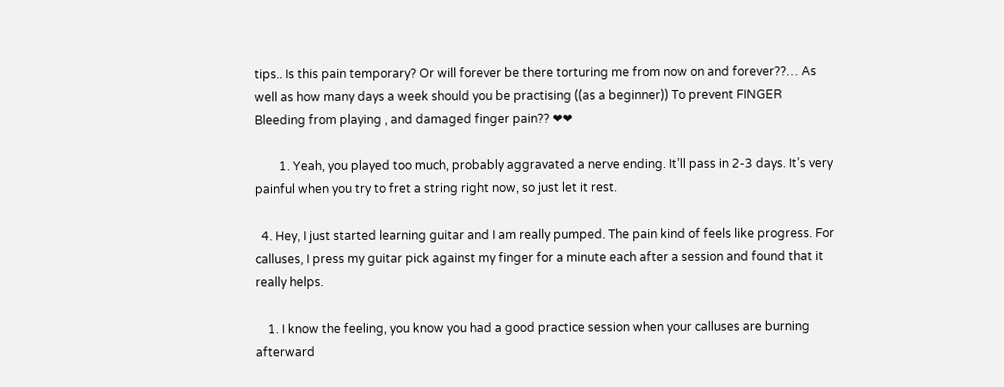tips.. Is this pain temporary? Or will forever be there torturing me from now on and forever??… As well as how many days a week should you be practising ((as a beginner)) To prevent FINGER Bleeding from playing , and damaged finger pain?? ❤❤

        1. Yeah, you played too much, probably aggravated a nerve ending. It’ll pass in 2-3 days. It’s very painful when you try to fret a string right now, so just let it rest.

  4. Hey, I just started learning guitar and I am really pumped. The pain kind of feels like progress. For calluses, I press my guitar pick against my finger for a minute each after a session and found that it really helps.

    1. I know the feeling, you know you had a good practice session when your calluses are burning afterward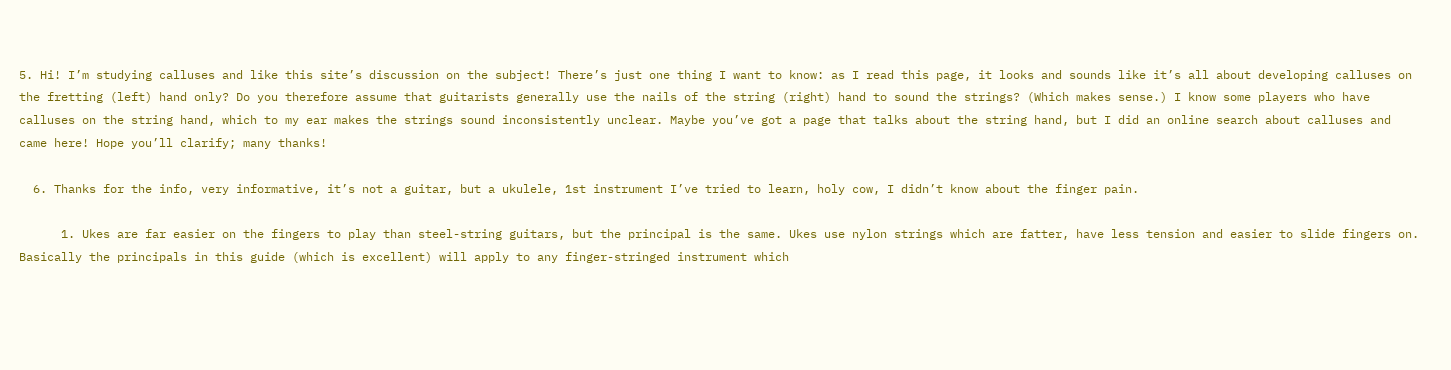5. Hi! I’m studying calluses and like this site’s discussion on the subject! There’s just one thing I want to know: as I read this page, it looks and sounds like it’s all about developing calluses on the fretting (left) hand only? Do you therefore assume that guitarists generally use the nails of the string (right) hand to sound the strings? (Which makes sense.) I know some players who have calluses on the string hand, which to my ear makes the strings sound inconsistently unclear. Maybe you’ve got a page that talks about the string hand, but I did an online search about calluses and came here! Hope you’ll clarify; many thanks!

  6. Thanks for the info, very informative, it’s not a guitar, but a ukulele, 1st instrument I’ve tried to learn, holy cow, I didn’t know about the finger pain.

      1. Ukes are far easier on the fingers to play than steel-string guitars, but the principal is the same. Ukes use nylon strings which are fatter, have less tension and easier to slide fingers on. Basically the principals in this guide (which is excellent) will apply to any finger-stringed instrument which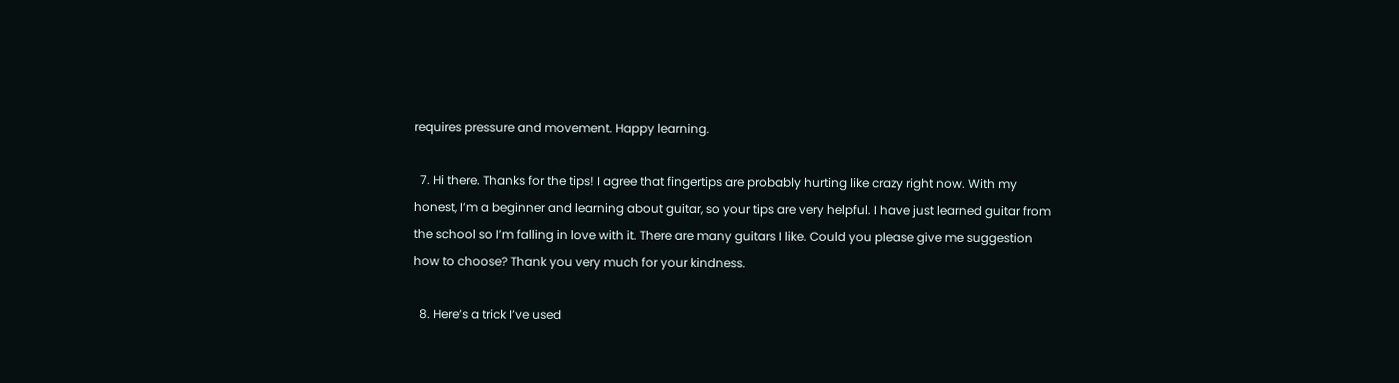requires pressure and movement. Happy learning.

  7. Hi there. Thanks for the tips! I agree that fingertips are probably hurting like crazy right now. With my honest, I’m a beginner and learning about guitar, so your tips are very helpful. I have just learned guitar from the school so I’m falling in love with it. There are many guitars I like. Could you please give me suggestion how to choose? Thank you very much for your kindness.

  8. Here’s a trick I’ve used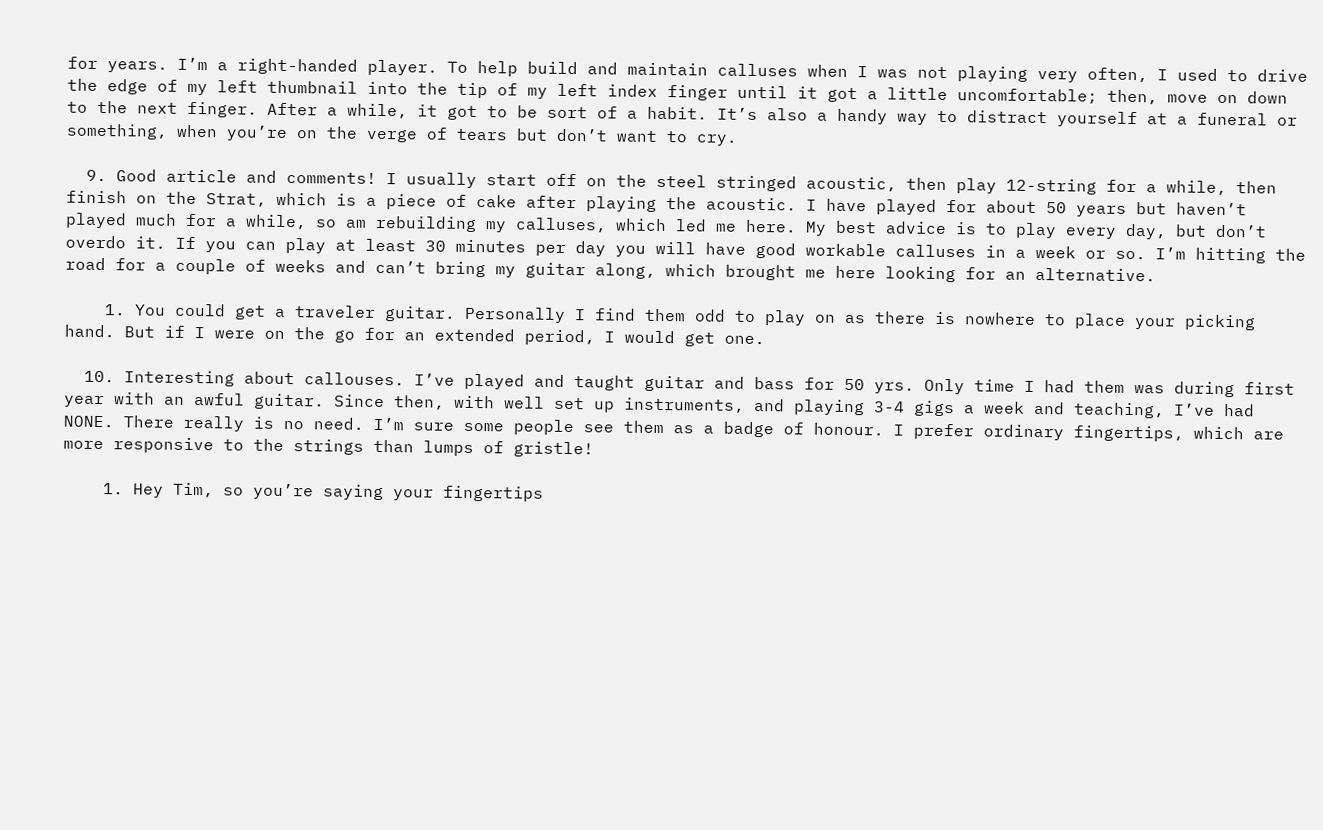for years. I’m a right-handed player. To help build and maintain calluses when I was not playing very often, I used to drive the edge of my left thumbnail into the tip of my left index finger until it got a little uncomfortable; then, move on down to the next finger. After a while, it got to be sort of a habit. It’s also a handy way to distract yourself at a funeral or something, when you’re on the verge of tears but don’t want to cry.

  9. Good article and comments! I usually start off on the steel stringed acoustic, then play 12-string for a while, then finish on the Strat, which is a piece of cake after playing the acoustic. I have played for about 50 years but haven’t played much for a while, so am rebuilding my calluses, which led me here. My best advice is to play every day, but don’t overdo it. If you can play at least 30 minutes per day you will have good workable calluses in a week or so. I’m hitting the road for a couple of weeks and can’t bring my guitar along, which brought me here looking for an alternative.

    1. You could get a traveler guitar. Personally I find them odd to play on as there is nowhere to place your picking hand. But if I were on the go for an extended period, I would get one.

  10. Interesting about callouses. I’ve played and taught guitar and bass for 50 yrs. Only time I had them was during first year with an awful guitar. Since then, with well set up instruments, and playing 3-4 gigs a week and teaching, I’ve had NONE. There really is no need. I’m sure some people see them as a badge of honour. I prefer ordinary fingertips, which are more responsive to the strings than lumps of gristle!

    1. Hey Tim, so you’re saying your fingertips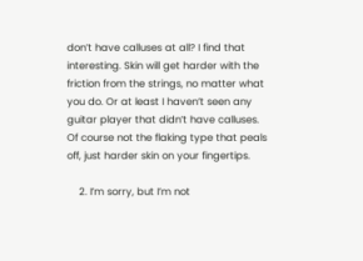don’t have calluses at all? I find that interesting. Skin will get harder with the friction from the strings, no matter what you do. Or at least I haven’t seen any guitar player that didn’t have calluses. Of course not the flaking type that peals off, just harder skin on your fingertips.

    2. I’m sorry, but I’m not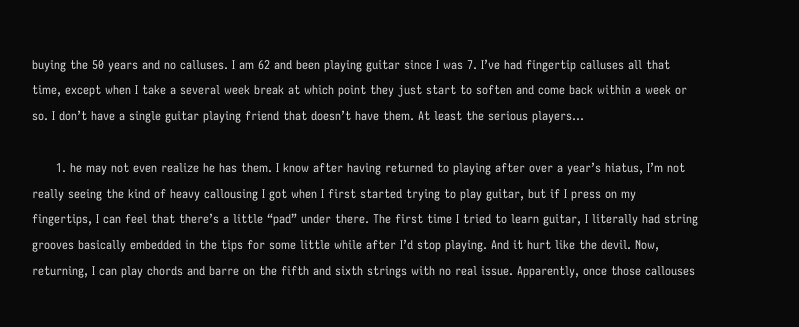buying the 50 years and no calluses. I am 62 and been playing guitar since I was 7. I’ve had fingertip calluses all that time, except when I take a several week break at which point they just start to soften and come back within a week or so. I don’t have a single guitar playing friend that doesn’t have them. At least the serious players…

      1. he may not even realize he has them. I know after having returned to playing after over a year’s hiatus, I’m not really seeing the kind of heavy callousing I got when I first started trying to play guitar, but if I press on my fingertips, I can feel that there’s a little “pad” under there. The first time I tried to learn guitar, I literally had string grooves basically embedded in the tips for some little while after I’d stop playing. And it hurt like the devil. Now, returning, I can play chords and barre on the fifth and sixth strings with no real issue. Apparently, once those callouses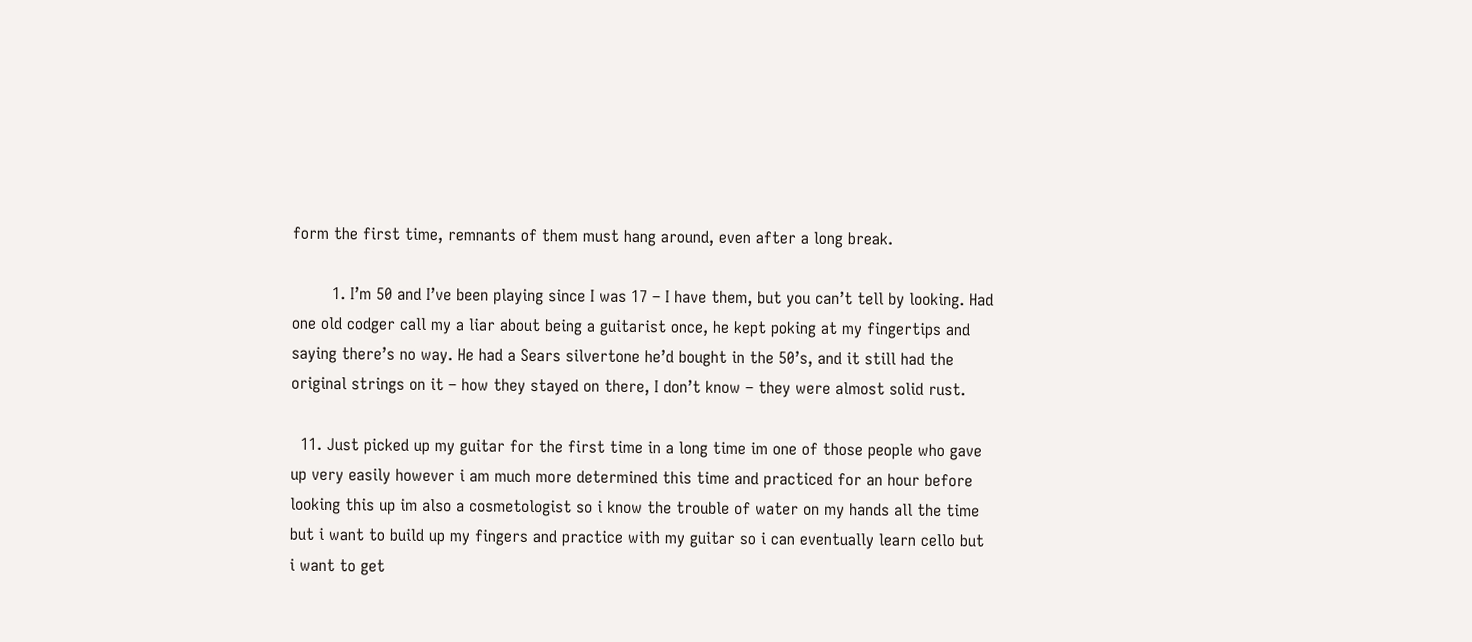form the first time, remnants of them must hang around, even after a long break.

        1. I’m 50 and I’ve been playing since I was 17 – I have them, but you can’t tell by looking. Had one old codger call my a liar about being a guitarist once, he kept poking at my fingertips and saying there’s no way. He had a Sears silvertone he’d bought in the 50’s, and it still had the original strings on it – how they stayed on there, I don’t know – they were almost solid rust.

  11. Just picked up my guitar for the first time in a long time im one of those people who gave up very easily however i am much more determined this time and practiced for an hour before looking this up im also a cosmetologist so i know the trouble of water on my hands all the time but i want to build up my fingers and practice with my guitar so i can eventually learn cello but i want to get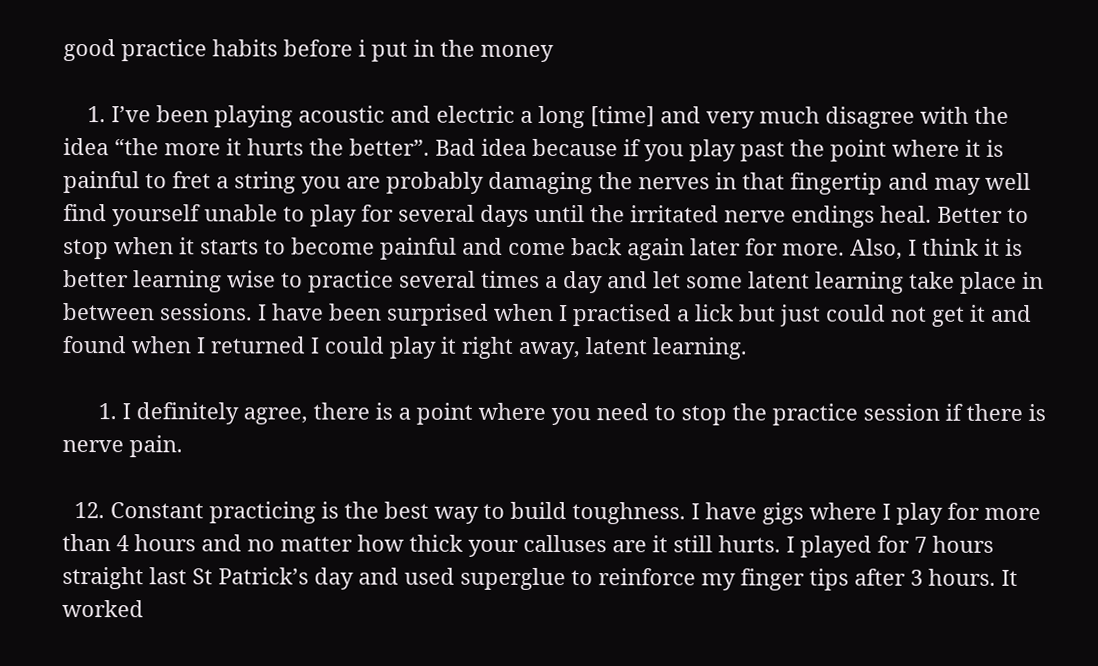good practice habits before i put in the money

    1. I’ve been playing acoustic and electric a long [time] and very much disagree with the idea “the more it hurts the better”. Bad idea because if you play past the point where it is painful to fret a string you are probably damaging the nerves in that fingertip and may well find yourself unable to play for several days until the irritated nerve endings heal. Better to stop when it starts to become painful and come back again later for more. Also, I think it is better learning wise to practice several times a day and let some latent learning take place in between sessions. I have been surprised when I practised a lick but just could not get it and found when I returned I could play it right away, latent learning.

      1. I definitely agree, there is a point where you need to stop the practice session if there is nerve pain.

  12. Constant practicing is the best way to build toughness. I have gigs where I play for more than 4 hours and no matter how thick your calluses are it still hurts. I played for 7 hours straight last St Patrick’s day and used superglue to reinforce my finger tips after 3 hours. It worked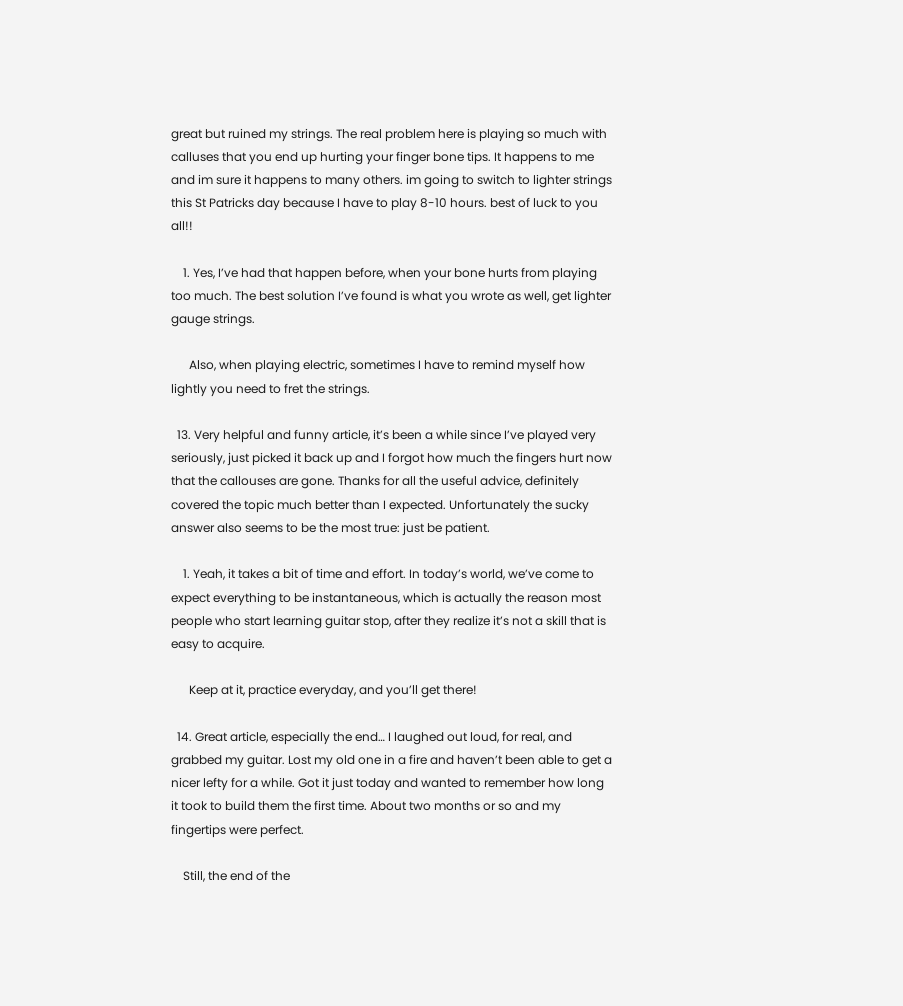great but ruined my strings. The real problem here is playing so much with calluses that you end up hurting your finger bone tips. It happens to me and im sure it happens to many others. im going to switch to lighter strings this St Patricks day because I have to play 8-10 hours. best of luck to you all!!

    1. Yes, I’ve had that happen before, when your bone hurts from playing too much. The best solution I’ve found is what you wrote as well, get lighter gauge strings.

      Also, when playing electric, sometimes I have to remind myself how lightly you need to fret the strings.

  13. Very helpful and funny article, it’s been a while since I’ve played very seriously, just picked it back up and I forgot how much the fingers hurt now that the callouses are gone. Thanks for all the useful advice, definitely covered the topic much better than I expected. Unfortunately the sucky answer also seems to be the most true: just be patient.

    1. Yeah, it takes a bit of time and effort. In today’s world, we’ve come to expect everything to be instantaneous, which is actually the reason most people who start learning guitar stop, after they realize it’s not a skill that is easy to acquire.

      Keep at it, practice everyday, and you’ll get there!

  14. Great article, especially the end… I laughed out loud, for real, and grabbed my guitar. Lost my old one in a fire and haven’t been able to get a nicer lefty for a while. Got it just today and wanted to remember how long it took to build them the first time. About two months or so and my fingertips were perfect.

    Still, the end of the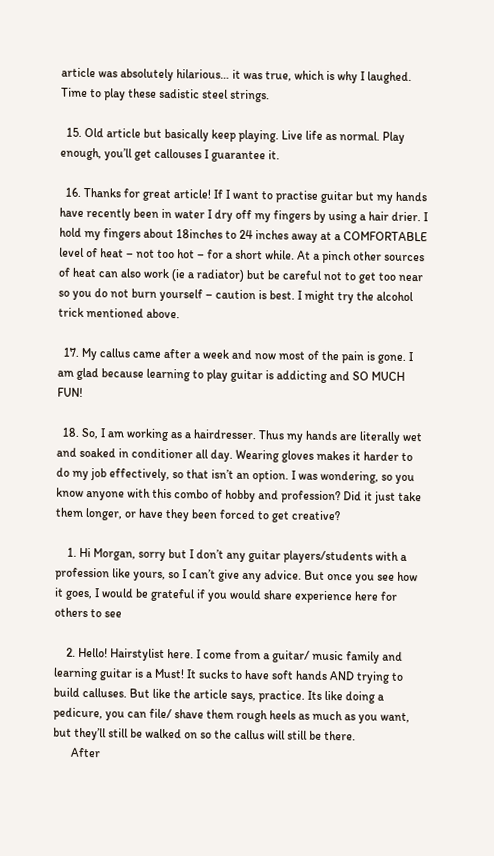article was absolutely hilarious… it was true, which is why I laughed. Time to play these sadistic steel strings.

  15. Old article but basically keep playing. Live life as normal. Play enough, you’ll get callouses I guarantee it.

  16. Thanks for great article! If I want to practise guitar but my hands have recently been in water I dry off my fingers by using a hair drier. I hold my fingers about 18inches to 24 inches away at a COMFORTABLE level of heat – not too hot – for a short while. At a pinch other sources of heat can also work (ie a radiator) but be careful not to get too near so you do not burn yourself – caution is best. I might try the alcohol trick mentioned above.

  17. My callus came after a week and now most of the pain is gone. I am glad because learning to play guitar is addicting and SO MUCH FUN!

  18. So, I am working as a hairdresser. Thus my hands are literally wet and soaked in conditioner all day. Wearing gloves makes it harder to do my job effectively, so that isn’t an option. I was wondering, so you know anyone with this combo of hobby and profession? Did it just take them longer, or have they been forced to get creative?

    1. Hi Morgan, sorry but I don’t any guitar players/students with a profession like yours, so I can’t give any advice. But once you see how it goes, I would be grateful if you would share experience here for others to see

    2. Hello! Hairstylist here. I come from a guitar/ music family and learning guitar is a Must! It sucks to have soft hands AND trying to build calluses. But like the article says, practice. Its like doing a pedicure, you can file/ shave them rough heels as much as you want, but they’ll still be walked on so the callus will still be there.
      After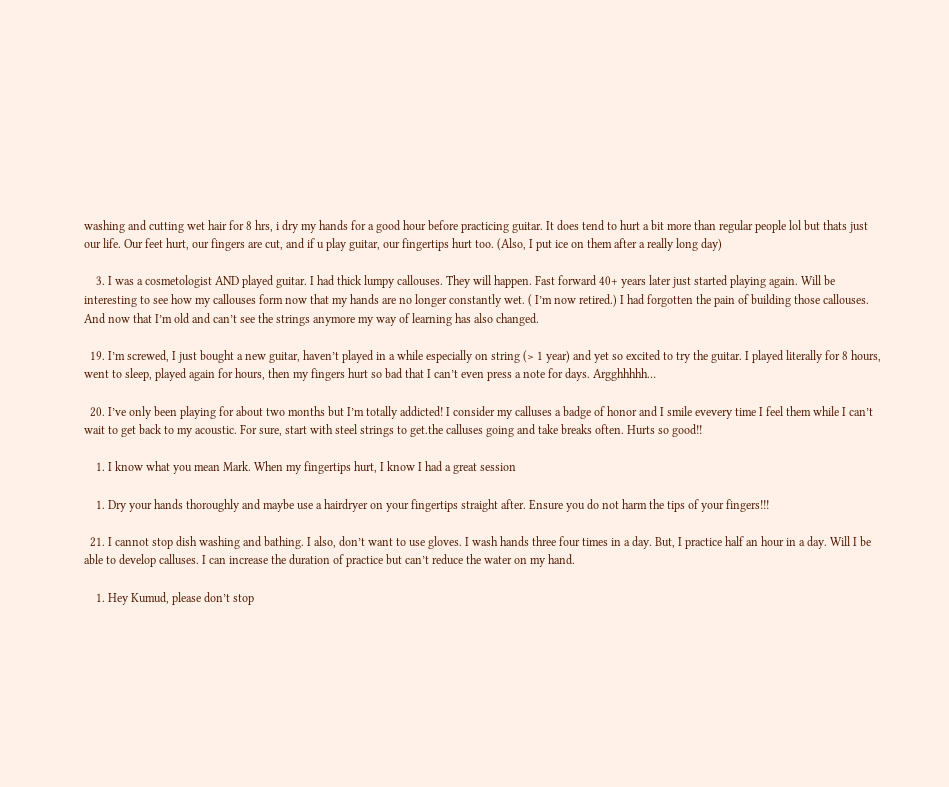washing and cutting wet hair for 8 hrs, i dry my hands for a good hour before practicing guitar. It does tend to hurt a bit more than regular people lol but thats just our life. Our feet hurt, our fingers are cut, and if u play guitar, our fingertips hurt too. (Also, I put ice on them after a really long day)

    3. I was a cosmetologist AND played guitar. I had thick lumpy callouses. They will happen. Fast forward 40+ years later just started playing again. Will be interesting to see how my callouses form now that my hands are no longer constantly wet. ( I’m now retired.) I had forgotten the pain of building those callouses. And now that I’m old and can’t see the strings anymore my way of learning has also changed.

  19. I’m screwed, I just bought a new guitar, haven’t played in a while especially on string (> 1 year) and yet so excited to try the guitar. I played literally for 8 hours, went to sleep, played again for hours, then my fingers hurt so bad that I can’t even press a note for days. Argghhhhh…

  20. I’ve only been playing for about two months but I’m totally addicted! I consider my calluses a badge of honor and I smile evevery time I feel them while I can’t wait to get back to my acoustic. For sure, start with steel strings to get.the calluses going and take breaks often. Hurts so good!!

    1. I know what you mean Mark. When my fingertips hurt, I know I had a great session

    1. Dry your hands thoroughly and maybe use a hairdryer on your fingertips straight after. Ensure you do not harm the tips of your fingers!!!

  21. I cannot stop dish washing and bathing. I also, don’t want to use gloves. I wash hands three four times in a day. But, I practice half an hour in a day. Will I be able to develop calluses. I can increase the duration of practice but can’t reduce the water on my hand.

    1. Hey Kumud, please don’t stop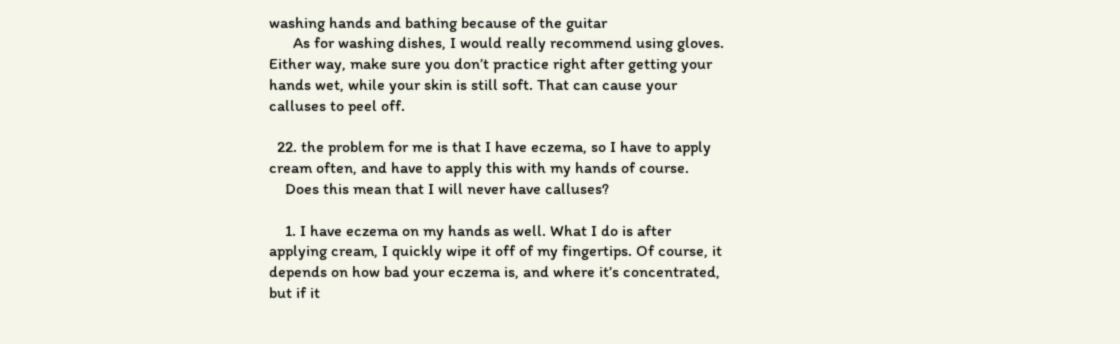washing hands and bathing because of the guitar
      As for washing dishes, I would really recommend using gloves. Either way, make sure you don’t practice right after getting your hands wet, while your skin is still soft. That can cause your calluses to peel off.

  22. the problem for me is that I have eczema, so I have to apply cream often, and have to apply this with my hands of course.
    Does this mean that I will never have calluses?

    1. I have eczema on my hands as well. What I do is after applying cream, I quickly wipe it off of my fingertips. Of course, it depends on how bad your eczema is, and where it’s concentrated, but if it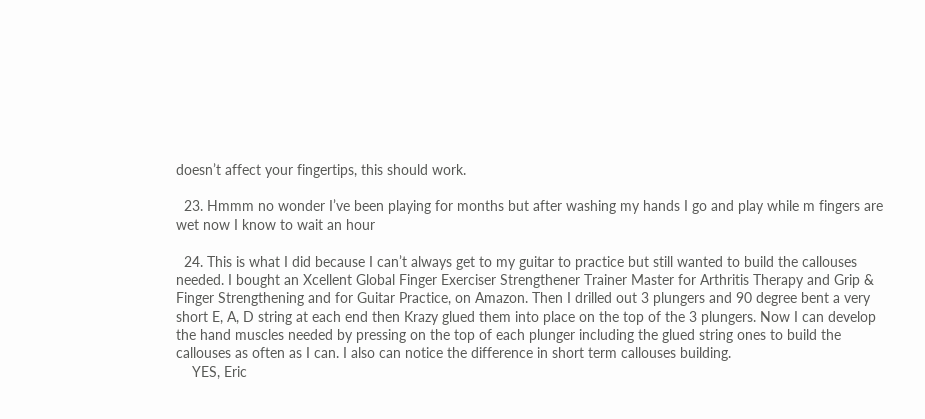doesn’t affect your fingertips, this should work.

  23. Hmmm no wonder I’ve been playing for months but after washing my hands I go and play while m fingers are wet now I know to wait an hour

  24. This is what I did because I can’t always get to my guitar to practice but still wanted to build the callouses needed. I bought an Xcellent Global Finger Exerciser Strengthener Trainer Master for Arthritis Therapy and Grip & Finger Strengthening and for Guitar Practice, on Amazon. Then I drilled out 3 plungers and 90 degree bent a very short E, A, D string at each end then Krazy glued them into place on the top of the 3 plungers. Now I can develop the hand muscles needed by pressing on the top of each plunger including the glued string ones to build the callouses as often as I can. I also can notice the difference in short term callouses building.
    YES, Eric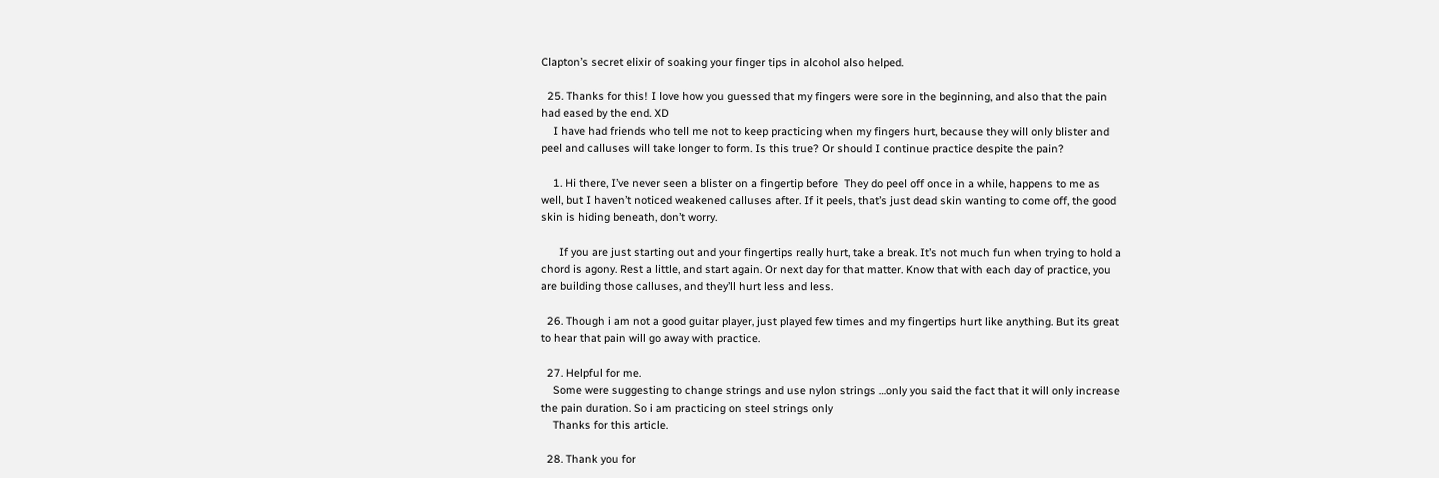Clapton’s secret elixir of soaking your finger tips in alcohol also helped.

  25. Thanks for this! I love how you guessed that my fingers were sore in the beginning, and also that the pain had eased by the end. XD
    I have had friends who tell me not to keep practicing when my fingers hurt, because they will only blister and peel and calluses will take longer to form. Is this true? Or should I continue practice despite the pain?

    1. Hi there, I’ve never seen a blister on a fingertip before  They do peel off once in a while, happens to me as well, but I haven’t noticed weakened calluses after. If it peels, that’s just dead skin wanting to come off, the good skin is hiding beneath, don’t worry.

      If you are just starting out and your fingertips really hurt, take a break. It’s not much fun when trying to hold a chord is agony. Rest a little, and start again. Or next day for that matter. Know that with each day of practice, you are building those calluses, and they’ll hurt less and less.

  26. Though i am not a good guitar player, just played few times and my fingertips hurt like anything. But its great to hear that pain will go away with practice.

  27. Helpful for me.
    Some were suggesting to change strings and use nylon strings …only you said the fact that it will only increase the pain duration. So i am practicing on steel strings only
    Thanks for this article.

  28. Thank you for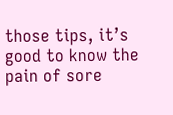those tips, it’s good to know the pain of sore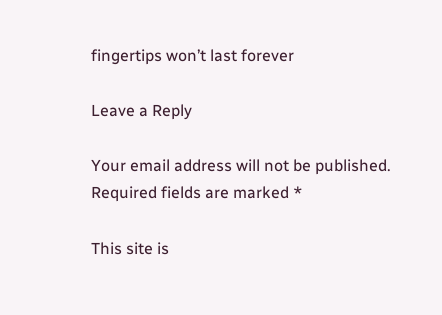fingertips won’t last forever

Leave a Reply

Your email address will not be published. Required fields are marked *

This site is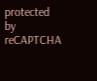protected by reCAPTCHA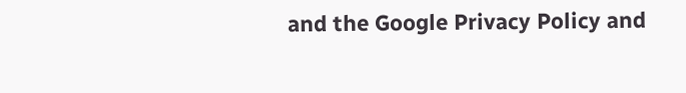and the Google Privacy Policy and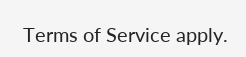Terms of Service apply.